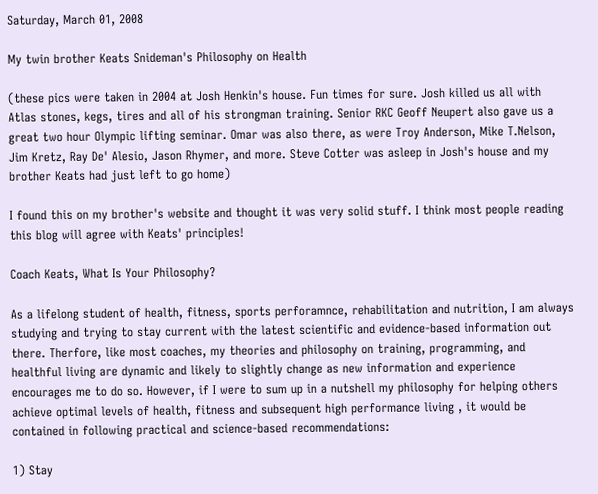Saturday, March 01, 2008

My twin brother Keats Snideman's Philosophy on Health

(these pics were taken in 2004 at Josh Henkin's house. Fun times for sure. Josh killed us all with Atlas stones, kegs, tires and all of his strongman training. Senior RKC Geoff Neupert also gave us a great two hour Olympic lifting seminar. Omar was also there, as were Troy Anderson, Mike T.Nelson, Jim Kretz, Ray De' Alesio, Jason Rhymer, and more. Steve Cotter was asleep in Josh's house and my brother Keats had just left to go home)

I found this on my brother's website and thought it was very solid stuff. I think most people reading this blog will agree with Keats' principles!

Coach Keats, What Is Your Philosophy?

As a lifelong student of health, fitness, sports perforamnce, rehabilitation and nutrition, I am always studying and trying to stay current with the latest scientific and evidence-based information out there. Therfore, like most coaches, my theories and philosophy on training, programming, and healthful living are dynamic and likely to slightly change as new information and experience encourages me to do so. However, if I were to sum up in a nutshell my philosophy for helping others achieve optimal levels of health, fitness and subsequent high performance living , it would be contained in following practical and science-based recommendations:

1) Stay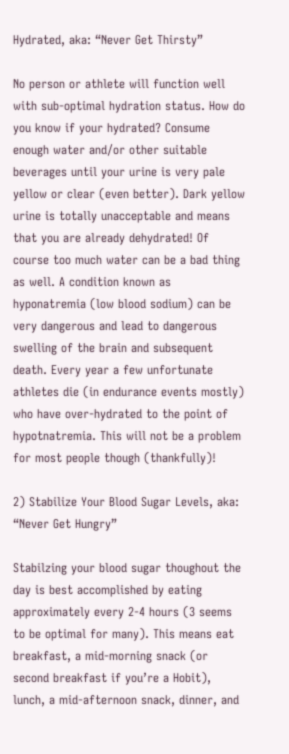Hydrated, aka: “Never Get Thirsty”

No person or athlete will function well with sub-optimal hydration status. How do you know if your hydrated? Consume enough water and/or other suitable beverages until your urine is very pale yellow or clear (even better). Dark yellow urine is totally unacceptable and means that you are already dehydrated! Of course too much water can be a bad thing as well. A condition known as hyponatremia (low blood sodium) can be very dangerous and lead to dangerous swelling of the brain and subsequent death. Every year a few unfortunate athletes die (in endurance events mostly) who have over-hydrated to the point of hypotnatremia. This will not be a problem for most people though (thankfully)!

2) Stabilize Your Blood Sugar Levels, aka: “Never Get Hungry”

Stabilzing your blood sugar thoughout the day is best accomplished by eating approximately every 2-4 hours (3 seems to be optimal for many). This means eat breakfast, a mid-morning snack (or second breakfast if you’re a Hobit), lunch, a mid-afternoon snack, dinner, and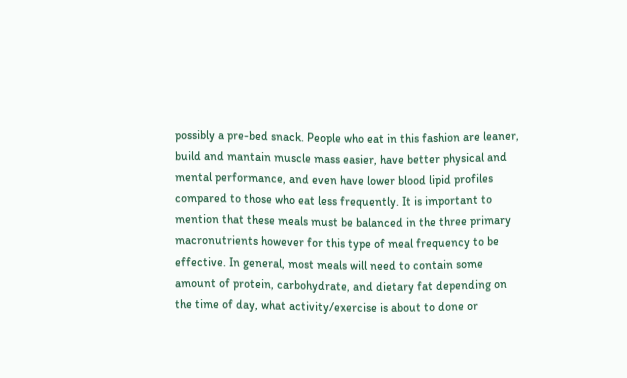possibly a pre-bed snack. People who eat in this fashion are leaner, build and mantain muscle mass easier, have better physical and mental performance, and even have lower blood lipid profiles compared to those who eat less frequently. It is important to mention that these meals must be balanced in the three primary macronutrients however for this type of meal frequency to be effective. In general, most meals will need to contain some amount of protein, carbohydrate, and dietary fat depending on the time of day, what activity/exercise is about to done or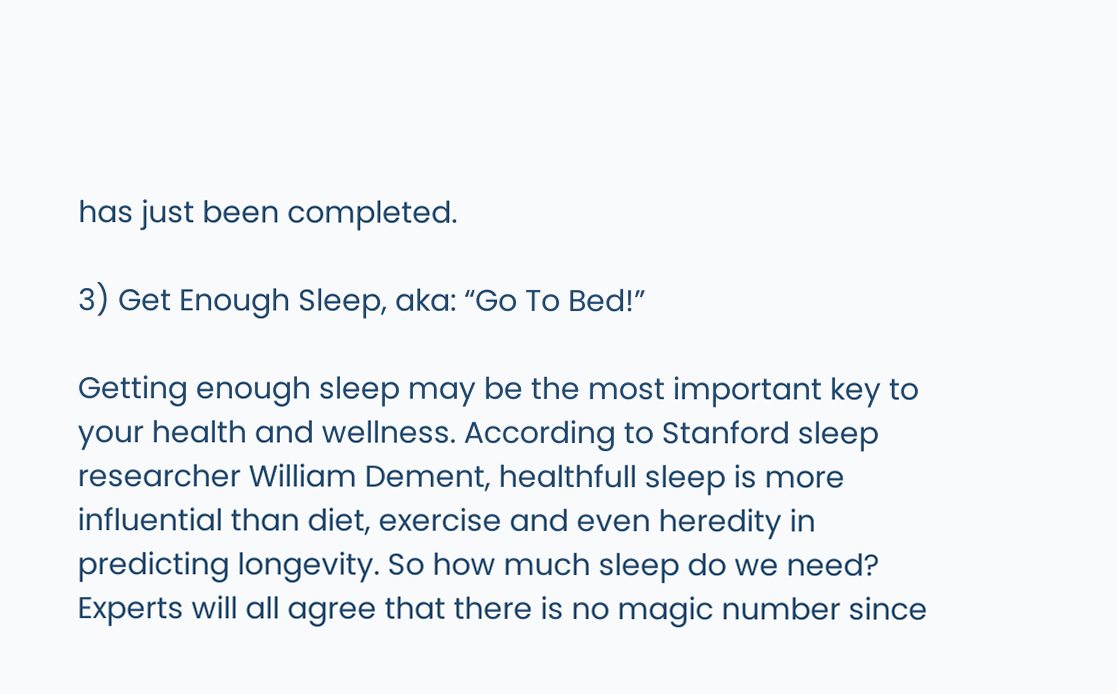has just been completed.

3) Get Enough Sleep, aka: “Go To Bed!”

Getting enough sleep may be the most important key to your health and wellness. According to Stanford sleep researcher William Dement, healthfull sleep is more influential than diet, exercise and even heredity in predicting longevity. So how much sleep do we need? Experts will all agree that there is no magic number since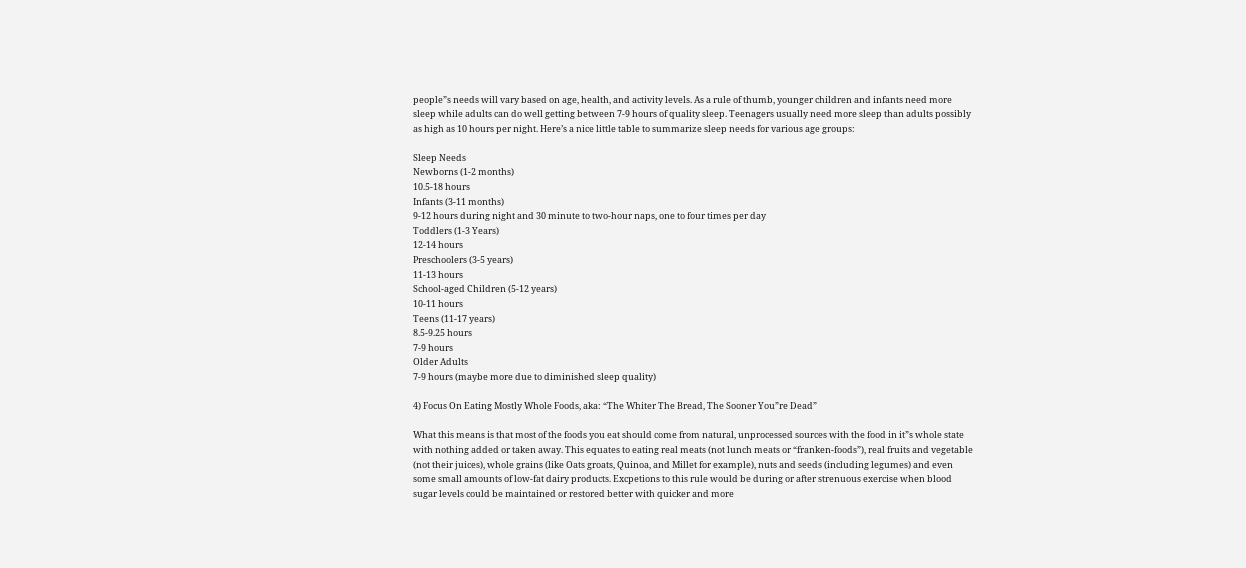people”s needs will vary based on age, health, and activity levels. As a rule of thumb, younger children and infants need more sleep while adults can do well getting between 7-9 hours of quality sleep. Teenagers usually need more sleep than adults possibly as high as 10 hours per night. Here’s a nice little table to summarize sleep needs for various age groups:

Sleep Needs
Newborns (1-2 months)
10.5-18 hours
Infants (3-11 months)
9-12 hours during night and 30 minute to two-hour naps, one to four times per day
Toddlers (1-3 Years)
12-14 hours
Preschoolers (3-5 years)
11-13 hours
School-aged Children (5-12 years)
10-11 hours
Teens (11-17 years)
8.5-9.25 hours
7-9 hours
Older Adults
7-9 hours (maybe more due to diminished sleep quality)

4) Focus On Eating Mostly Whole Foods, aka: “The Whiter The Bread, The Sooner You”re Dead”

What this means is that most of the foods you eat should come from natural, unprocessed sources with the food in it”s whole state with nothing added or taken away. This equates to eating real meats (not lunch meats or “franken-foods”), real fruits and vegetable (not their juices), whole grains (like Oats groats, Quinoa, and Millet for example), nuts and seeds (including legumes) and even some small amounts of low-fat dairy products. Excpetions to this rule would be during or after strenuous exercise when blood sugar levels could be maintained or restored better with quicker and more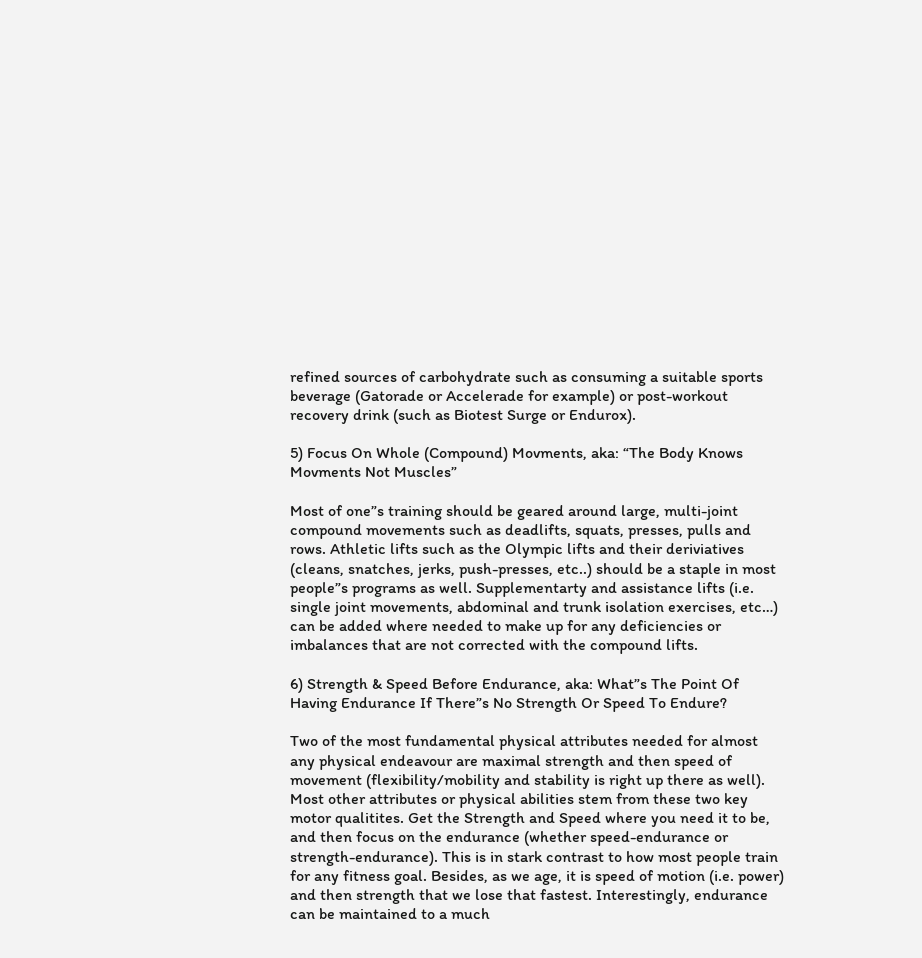refined sources of carbohydrate such as consuming a suitable sports beverage (Gatorade or Accelerade for example) or post-workout recovery drink (such as Biotest Surge or Endurox).

5) Focus On Whole (Compound) Movments, aka: “The Body Knows Movments Not Muscles”

Most of one”s training should be geared around large, multi-joint compound movements such as deadlifts, squats, presses, pulls and rows. Athletic lifts such as the Olympic lifts and their deriviatives (cleans, snatches, jerks, push-presses, etc..) should be a staple in most people”s programs as well. Supplementarty and assistance lifts (i.e. single joint movements, abdominal and trunk isolation exercises, etc…) can be added where needed to make up for any deficiencies or imbalances that are not corrected with the compound lifts.

6) Strength & Speed Before Endurance, aka: What”s The Point Of Having Endurance If There”s No Strength Or Speed To Endure?

Two of the most fundamental physical attributes needed for almost any physical endeavour are maximal strength and then speed of movement (flexibility/mobility and stability is right up there as well). Most other attributes or physical abilities stem from these two key motor qualitites. Get the Strength and Speed where you need it to be, and then focus on the endurance (whether speed-endurance or strength-endurance). This is in stark contrast to how most people train for any fitness goal. Besides, as we age, it is speed of motion (i.e. power) and then strength that we lose that fastest. Interestingly, endurance can be maintained to a much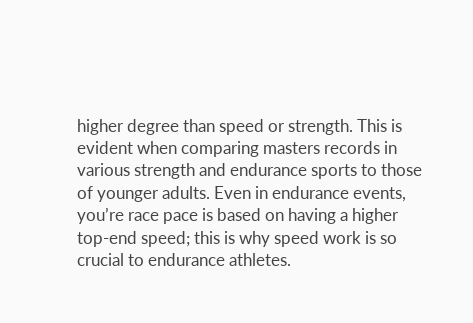higher degree than speed or strength. This is evident when comparing masters records in various strength and endurance sports to those of younger adults. Even in endurance events, you’re race pace is based on having a higher top-end speed; this is why speed work is so crucial to endurance athletes.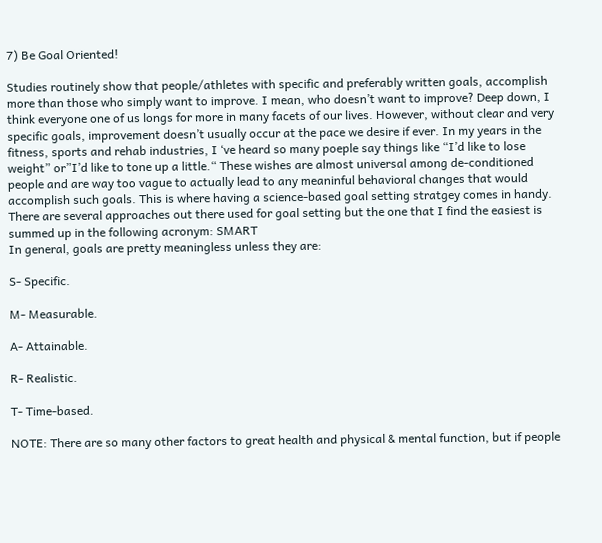7) Be Goal Oriented!

Studies routinely show that people/athletes with specific and preferably written goals, accomplish more than those who simply want to improve. I mean, who doesn’t want to improve? Deep down, I think everyone one of us longs for more in many facets of our lives. However, without clear and very specific goals, improvement doesn’t usually occur at the pace we desire if ever. In my years in the fitness, sports and rehab industries, I ‘ve heard so many poeple say things like “I’d like to lose weight” or”I’d like to tone up a little.“ These wishes are almost universal among de-conditioned people and are way too vague to actually lead to any meaninful behavioral changes that would accomplish such goals. This is where having a science-based goal setting stratgey comes in handy. There are several approaches out there used for goal setting but the one that I find the easiest is summed up in the following acronym: SMART
In general, goals are pretty meaningless unless they are:

S- Specific.

M- Measurable.

A- Attainable.

R- Realistic.

T- Time-based.

NOTE: There are so many other factors to great health and physical & mental function, but if people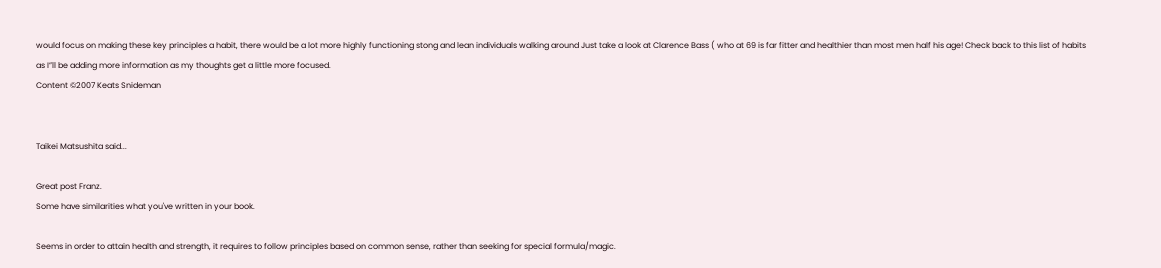would focus on making these key principles a habit, there would be a lot more highly functioning stong and lean individuals walking around Just take a look at Clarence Bass ( who at 69 is far fitter and healthier than most men half his age! Check back to this list of habits as I”ll be adding more information as my thoughts get a little more focused.
Content ©2007 Keats Snideman


Taikei Matsushita said...

Great post Franz.
Some have similarities what you've written in your book.

Seems in order to attain health and strength, it requires to follow principles based on common sense, rather than seeking for special formula/magic.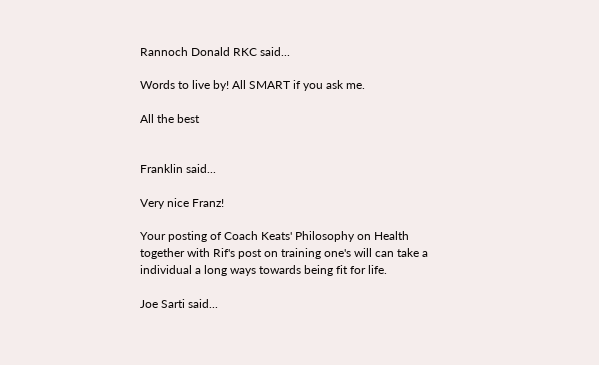Rannoch Donald RKC said...

Words to live by! All SMART if you ask me.

All the best


Franklin said...

Very nice Franz!

Your posting of Coach Keats' Philosophy on Health together with Rif's post on training one's will can take a individual a long ways towards being fit for life.

Joe Sarti said...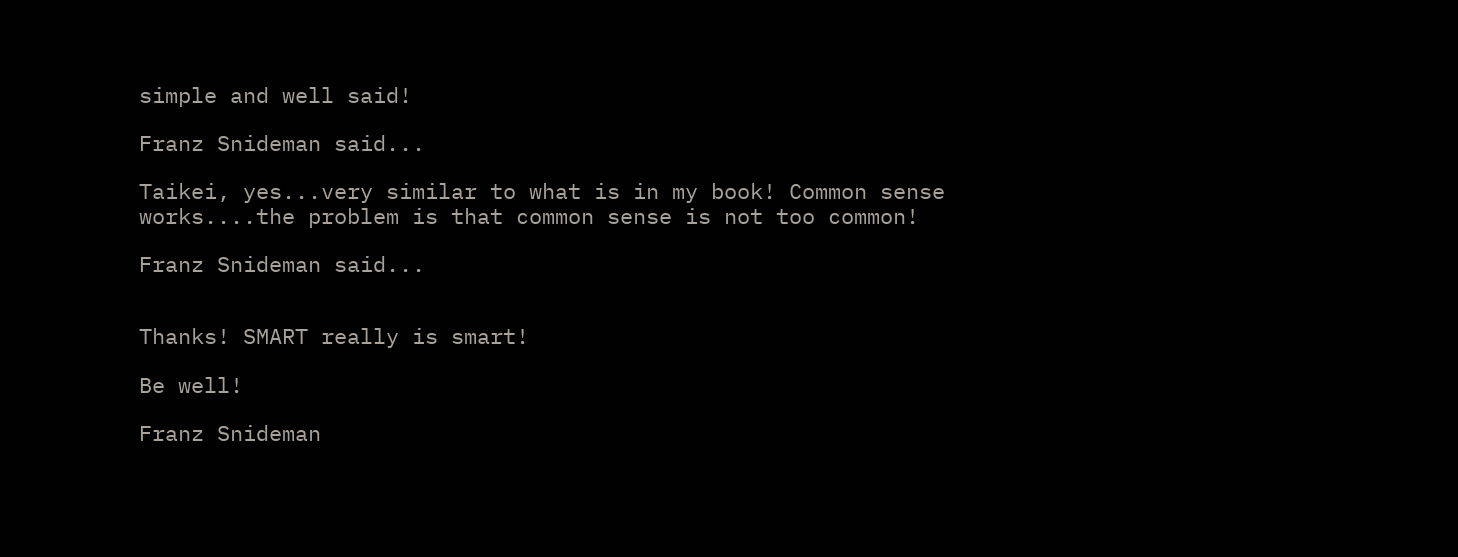simple and well said!

Franz Snideman said...

Taikei, yes...very similar to what is in my book! Common sense works....the problem is that common sense is not too common!

Franz Snideman said...


Thanks! SMART really is smart!

Be well!

Franz Snideman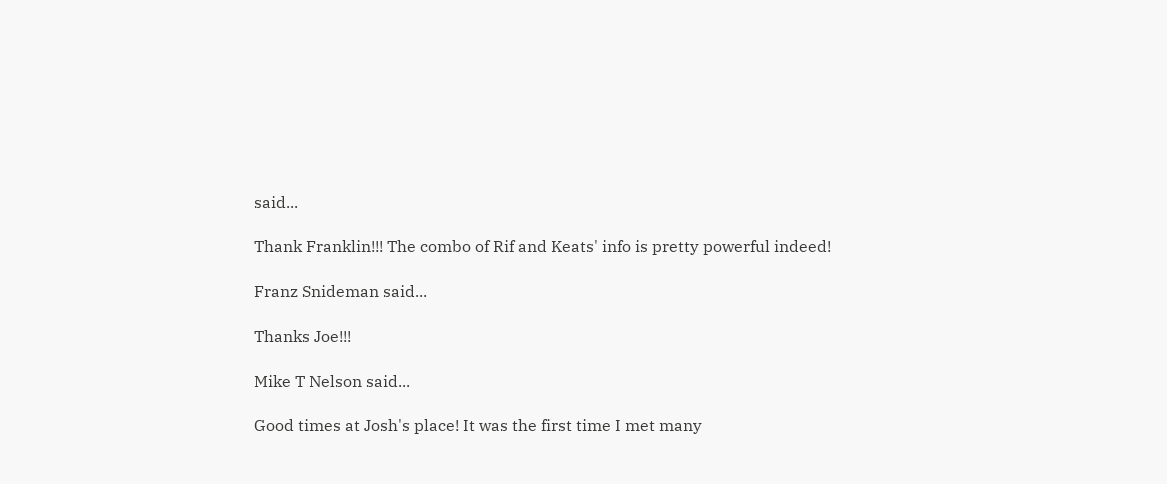said...

Thank Franklin!!! The combo of Rif and Keats' info is pretty powerful indeed!

Franz Snideman said...

Thanks Joe!!!

Mike T Nelson said...

Good times at Josh's place! It was the first time I met many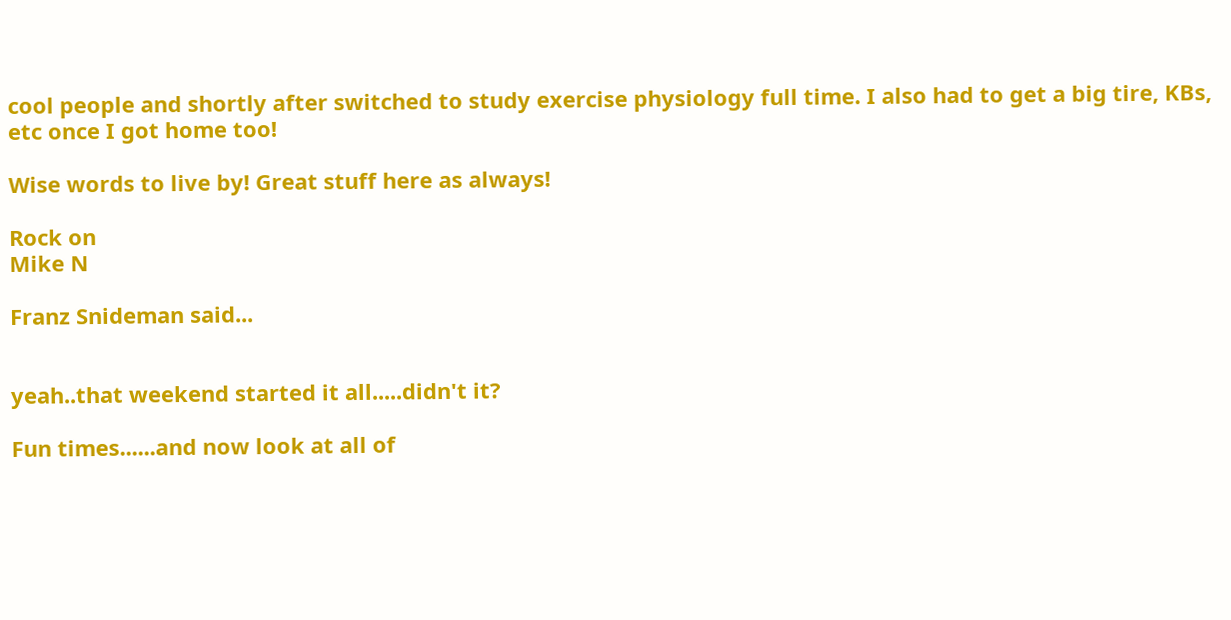cool people and shortly after switched to study exercise physiology full time. I also had to get a big tire, KBs, etc once I got home too!

Wise words to live by! Great stuff here as always!

Rock on
Mike N

Franz Snideman said...


yeah..that weekend started it all.....didn't it?

Fun times......and now look at all of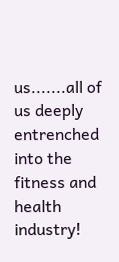us.......all of us deeply entrenched into the fitness and health industry!